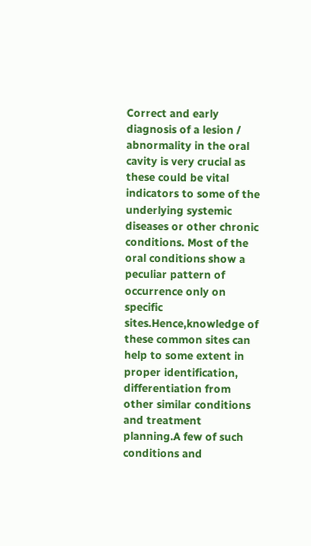Correct and early diagnosis of a lesion / abnormality in the oral cavity is very crucial as these could be vital indicators to some of the underlying systemic diseases or other chronic conditions. Most of the oral conditions show a peculiar pattern of occurrence only on specific sites.Hence,knowledge of these common sites can help to some extent in proper identification, differentiation from other similar conditions and treatment planning.A few of such conditions and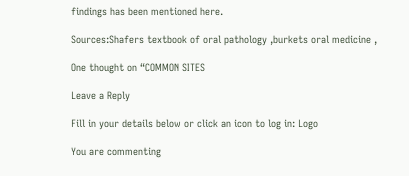findings has been mentioned here.

Sources:Shafers textbook of oral pathology ,burkets oral medicine ,

One thought on “COMMON SITES

Leave a Reply

Fill in your details below or click an icon to log in: Logo

You are commenting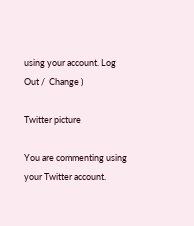using your account. Log Out /  Change )

Twitter picture

You are commenting using your Twitter account.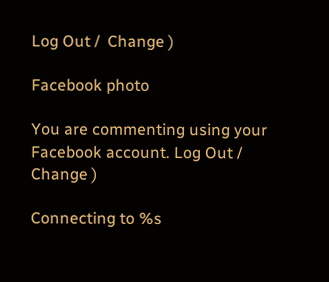Log Out /  Change )

Facebook photo

You are commenting using your Facebook account. Log Out /  Change )

Connecting to %s